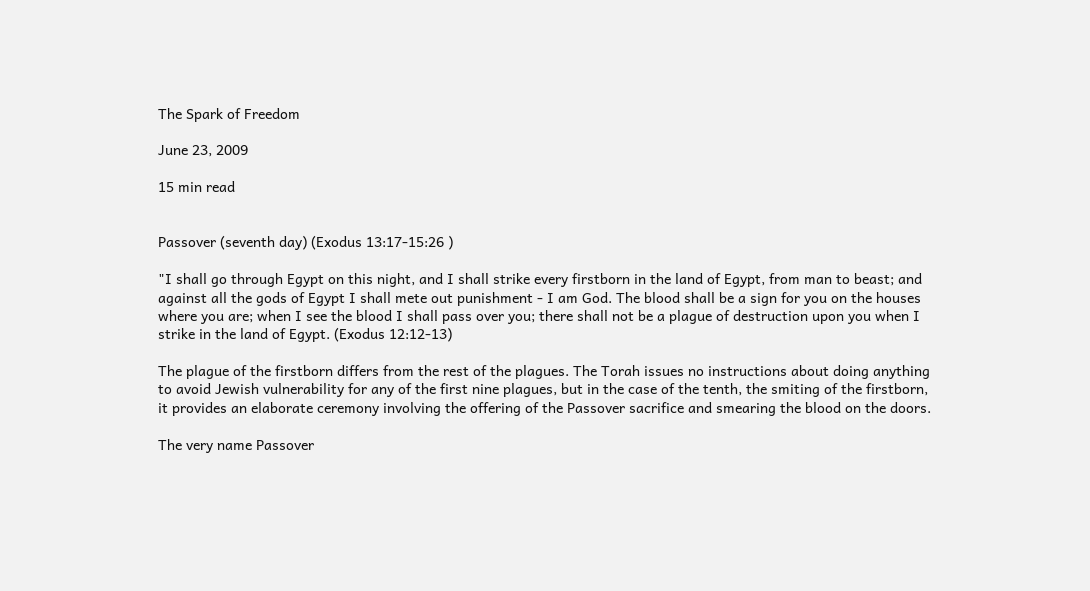The Spark of Freedom

June 23, 2009

15 min read


Passover (seventh day) (Exodus 13:17-15:26 )

"I shall go through Egypt on this night, and I shall strike every firstborn in the land of Egypt, from man to beast; and against all the gods of Egypt I shall mete out punishment - I am God. The blood shall be a sign for you on the houses where you are; when I see the blood I shall pass over you; there shall not be a plague of destruction upon you when I strike in the land of Egypt. (Exodus 12:12-13)

The plague of the firstborn differs from the rest of the plagues. The Torah issues no instructions about doing anything to avoid Jewish vulnerability for any of the first nine plagues, but in the case of the tenth, the smiting of the firstborn, it provides an elaborate ceremony involving the offering of the Passover sacrifice and smearing the blood on the doors.

The very name Passover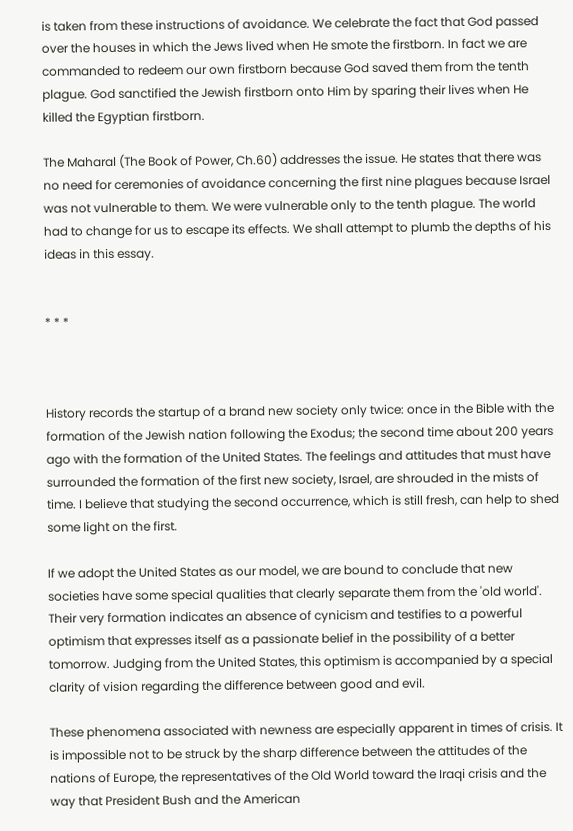is taken from these instructions of avoidance. We celebrate the fact that God passed over the houses in which the Jews lived when He smote the firstborn. In fact we are commanded to redeem our own firstborn because God saved them from the tenth plague. God sanctified the Jewish firstborn onto Him by sparing their lives when He killed the Egyptian firstborn.

The Maharal (The Book of Power, Ch.60) addresses the issue. He states that there was no need for ceremonies of avoidance concerning the first nine plagues because Israel was not vulnerable to them. We were vulnerable only to the tenth plague. The world had to change for us to escape its effects. We shall attempt to plumb the depths of his ideas in this essay.


* * *



History records the startup of a brand new society only twice: once in the Bible with the formation of the Jewish nation following the Exodus; the second time about 200 years ago with the formation of the United States. The feelings and attitudes that must have surrounded the formation of the first new society, Israel, are shrouded in the mists of time. I believe that studying the second occurrence, which is still fresh, can help to shed some light on the first.

If we adopt the United States as our model, we are bound to conclude that new societies have some special qualities that clearly separate them from the 'old world'. Their very formation indicates an absence of cynicism and testifies to a powerful optimism that expresses itself as a passionate belief in the possibility of a better tomorrow. Judging from the United States, this optimism is accompanied by a special clarity of vision regarding the difference between good and evil.

These phenomena associated with newness are especially apparent in times of crisis. It is impossible not to be struck by the sharp difference between the attitudes of the nations of Europe, the representatives of the Old World toward the Iraqi crisis and the way that President Bush and the American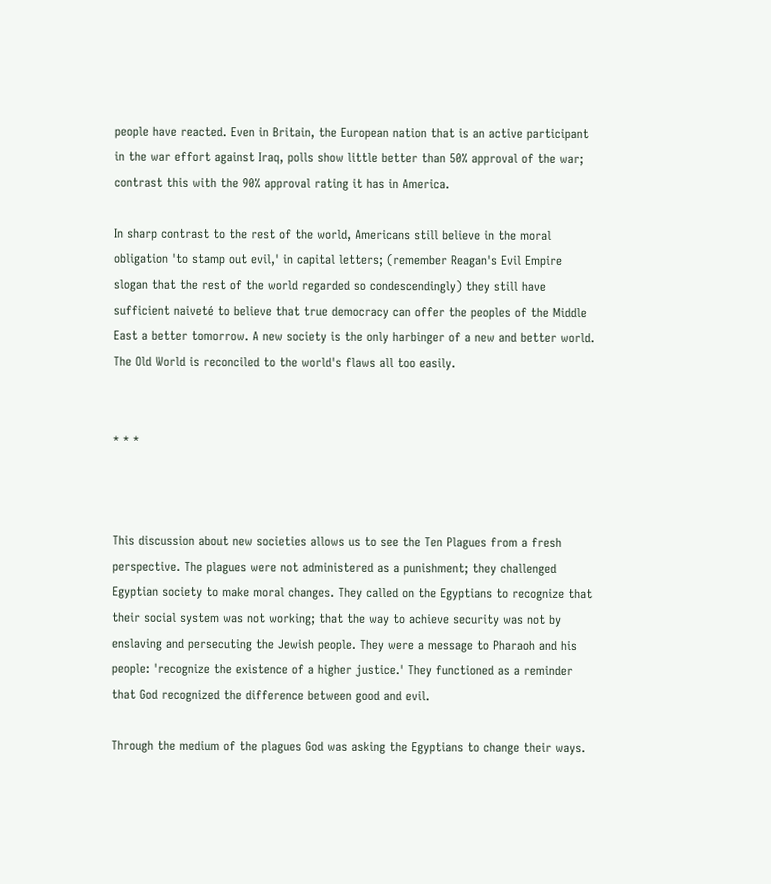people have reacted. Even in Britain, the European nation that is an active participant in the war effort against Iraq, polls show little better than 50% approval of the war; contrast this with the 90% approval rating it has in America.

In sharp contrast to the rest of the world, Americans still believe in the moral obligation 'to stamp out evil,' in capital letters; (remember Reagan's Evil Empire slogan that the rest of the world regarded so condescendingly) they still have sufficient naiveté to believe that true democracy can offer the peoples of the Middle East a better tomorrow. A new society is the only harbinger of a new and better world. The Old World is reconciled to the world's flaws all too easily.


* * *



This discussion about new societies allows us to see the Ten Plagues from a fresh perspective. The plagues were not administered as a punishment; they challenged Egyptian society to make moral changes. They called on the Egyptians to recognize that their social system was not working; that the way to achieve security was not by enslaving and persecuting the Jewish people. They were a message to Pharaoh and his people: 'recognize the existence of a higher justice.' They functioned as a reminder that God recognized the difference between good and evil.

Through the medium of the plagues God was asking the Egyptians to change their ways.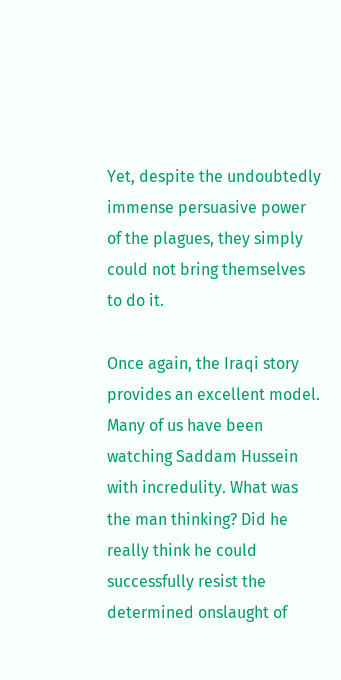Yet, despite the undoubtedly immense persuasive power of the plagues, they simply could not bring themselves to do it.

Once again, the Iraqi story provides an excellent model. Many of us have been watching Saddam Hussein with incredulity. What was the man thinking? Did he really think he could successfully resist the determined onslaught of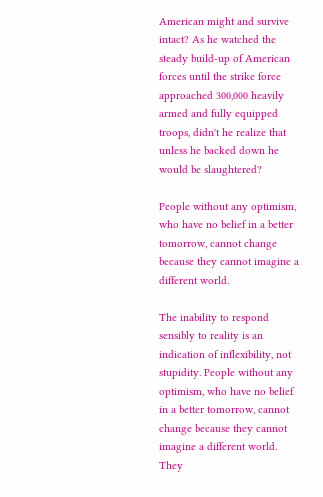American might and survive intact? As he watched the steady build-up of American forces until the strike force approached 300,000 heavily armed and fully equipped troops, didn't he realize that unless he backed down he would be slaughtered?

People without any optimism, who have no belief in a better tomorrow, cannot change because they cannot imagine a different world.

The inability to respond sensibly to reality is an indication of inflexibility, not stupidity. People without any optimism, who have no belief in a better tomorrow, cannot change because they cannot imagine a different world. They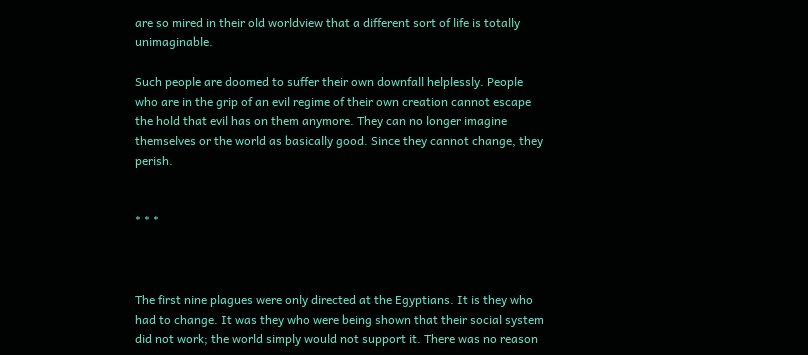are so mired in their old worldview that a different sort of life is totally unimaginable.

Such people are doomed to suffer their own downfall helplessly. People who are in the grip of an evil regime of their own creation cannot escape the hold that evil has on them anymore. They can no longer imagine themselves or the world as basically good. Since they cannot change, they perish.


* * *



The first nine plagues were only directed at the Egyptians. It is they who had to change. It was they who were being shown that their social system did not work; the world simply would not support it. There was no reason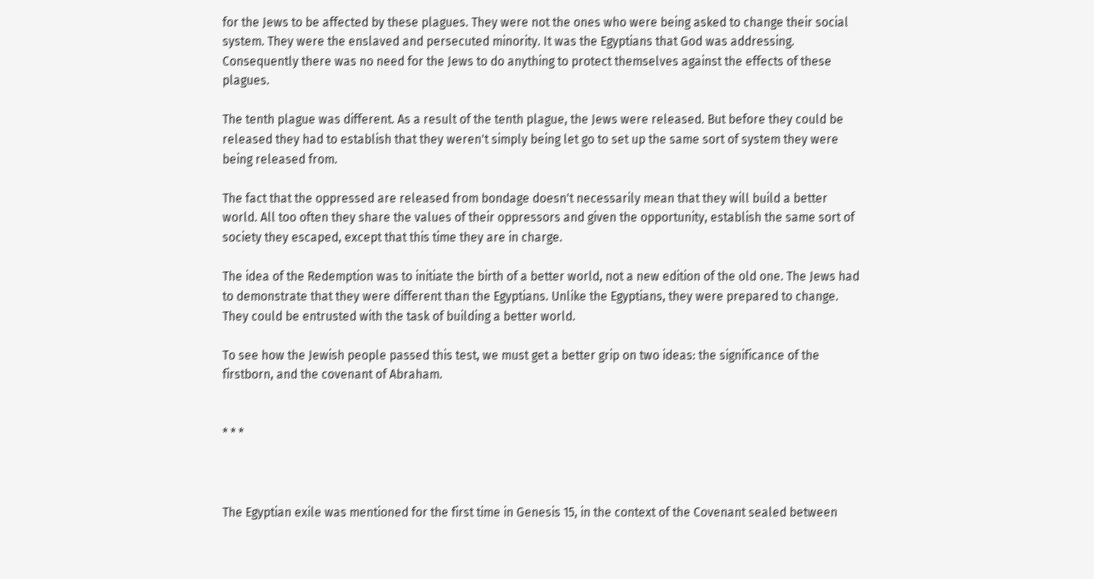for the Jews to be affected by these plagues. They were not the ones who were being asked to change their social system. They were the enslaved and persecuted minority. It was the Egyptians that God was addressing. Consequently there was no need for the Jews to do anything to protect themselves against the effects of these plagues.

The tenth plague was different. As a result of the tenth plague, the Jews were released. But before they could be released they had to establish that they weren't simply being let go to set up the same sort of system they were being released from.

The fact that the oppressed are released from bondage doesn't necessarily mean that they will build a better world. All too often they share the values of their oppressors and given the opportunity, establish the same sort of society they escaped, except that this time they are in charge.

The idea of the Redemption was to initiate the birth of a better world, not a new edition of the old one. The Jews had to demonstrate that they were different than the Egyptians. Unlike the Egyptians, they were prepared to change. They could be entrusted with the task of building a better world.

To see how the Jewish people passed this test, we must get a better grip on two ideas: the significance of the firstborn, and the covenant of Abraham.


* * *



The Egyptian exile was mentioned for the first time in Genesis 15, in the context of the Covenant sealed between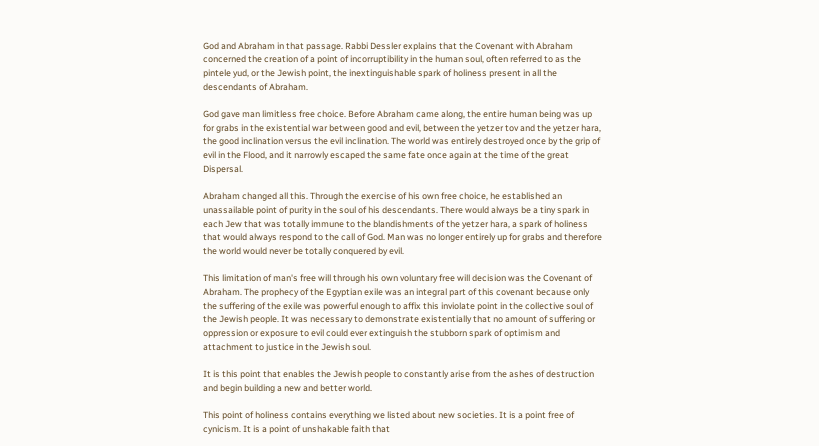God and Abraham in that passage. Rabbi Dessler explains that the Covenant with Abraham concerned the creation of a point of incorruptibility in the human soul, often referred to as the pintele yud, or the Jewish point, the inextinguishable spark of holiness present in all the descendants of Abraham.

God gave man limitless free choice. Before Abraham came along, the entire human being was up for grabs in the existential war between good and evil, between the yetzer tov and the yetzer hara, the good inclination versus the evil inclination. The world was entirely destroyed once by the grip of evil in the Flood, and it narrowly escaped the same fate once again at the time of the great Dispersal.

Abraham changed all this. Through the exercise of his own free choice, he established an unassailable point of purity in the soul of his descendants. There would always be a tiny spark in each Jew that was totally immune to the blandishments of the yetzer hara, a spark of holiness that would always respond to the call of God. Man was no longer entirely up for grabs and therefore the world would never be totally conquered by evil.

This limitation of man's free will through his own voluntary free will decision was the Covenant of Abraham. The prophecy of the Egyptian exile was an integral part of this covenant because only the suffering of the exile was powerful enough to affix this inviolate point in the collective soul of the Jewish people. It was necessary to demonstrate existentially that no amount of suffering or oppression or exposure to evil could ever extinguish the stubborn spark of optimism and attachment to justice in the Jewish soul.

It is this point that enables the Jewish people to constantly arise from the ashes of destruction and begin building a new and better world.

This point of holiness contains everything we listed about new societies. It is a point free of cynicism. It is a point of unshakable faith that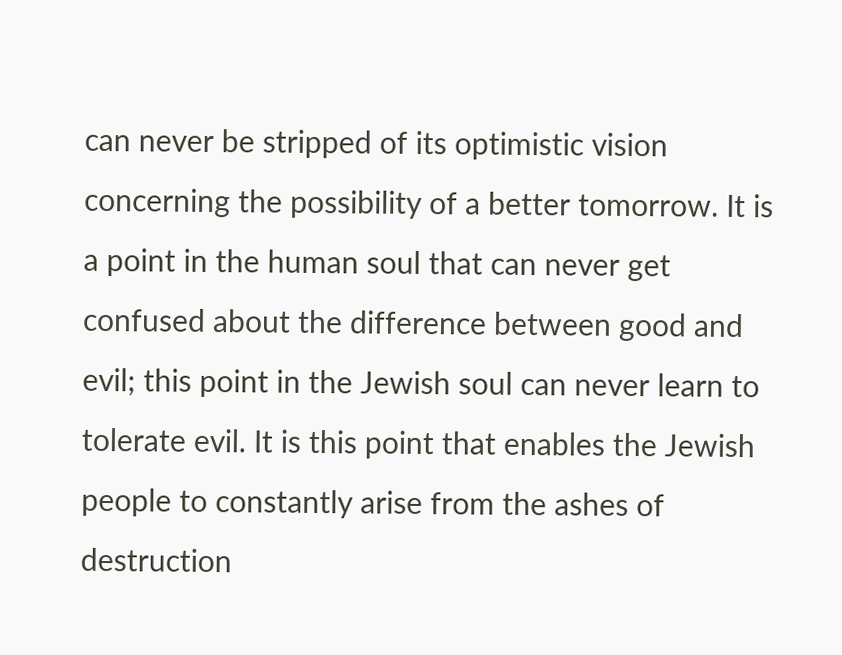can never be stripped of its optimistic vision concerning the possibility of a better tomorrow. It is a point in the human soul that can never get confused about the difference between good and evil; this point in the Jewish soul can never learn to tolerate evil. It is this point that enables the Jewish people to constantly arise from the ashes of destruction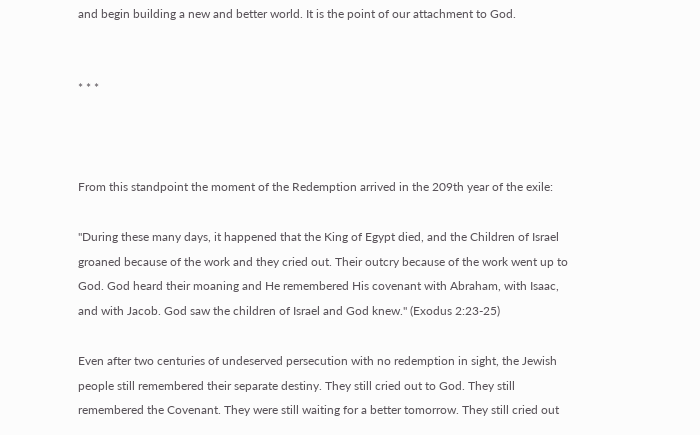and begin building a new and better world. It is the point of our attachment to God.


* * *



From this standpoint the moment of the Redemption arrived in the 209th year of the exile:

"During these many days, it happened that the King of Egypt died, and the Children of Israel groaned because of the work and they cried out. Their outcry because of the work went up to God. God heard their moaning and He remembered His covenant with Abraham, with Isaac, and with Jacob. God saw the children of Israel and God knew." (Exodus 2:23-25)

Even after two centuries of undeserved persecution with no redemption in sight, the Jewish people still remembered their separate destiny. They still cried out to God. They still remembered the Covenant. They were still waiting for a better tomorrow. They still cried out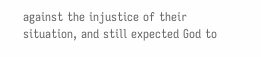against the injustice of their situation, and still expected God to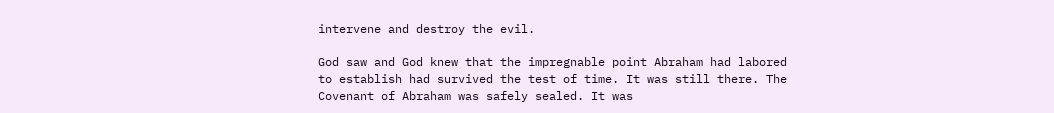intervene and destroy the evil.

God saw and God knew that the impregnable point Abraham had labored to establish had survived the test of time. It was still there. The Covenant of Abraham was safely sealed. It was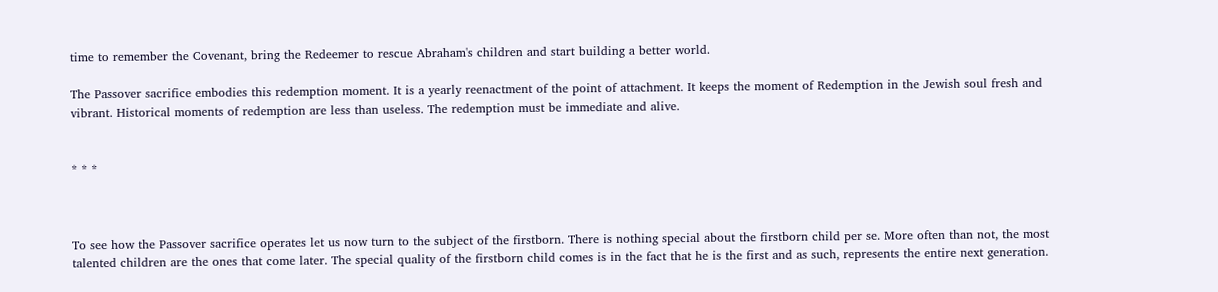time to remember the Covenant, bring the Redeemer to rescue Abraham's children and start building a better world.

The Passover sacrifice embodies this redemption moment. It is a yearly reenactment of the point of attachment. It keeps the moment of Redemption in the Jewish soul fresh and vibrant. Historical moments of redemption are less than useless. The redemption must be immediate and alive.


* * *



To see how the Passover sacrifice operates let us now turn to the subject of the firstborn. There is nothing special about the firstborn child per se. More often than not, the most talented children are the ones that come later. The special quality of the firstborn child comes is in the fact that he is the first and as such, represents the entire next generation.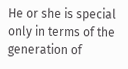He or she is special only in terms of the generation of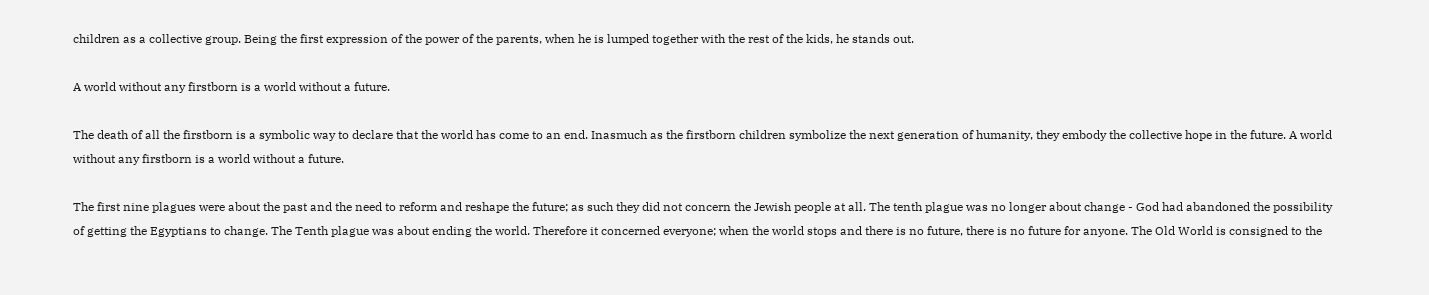children as a collective group. Being the first expression of the power of the parents, when he is lumped together with the rest of the kids, he stands out.

A world without any firstborn is a world without a future.

The death of all the firstborn is a symbolic way to declare that the world has come to an end. Inasmuch as the firstborn children symbolize the next generation of humanity, they embody the collective hope in the future. A world without any firstborn is a world without a future.

The first nine plagues were about the past and the need to reform and reshape the future; as such they did not concern the Jewish people at all. The tenth plague was no longer about change - God had abandoned the possibility of getting the Egyptians to change. The Tenth plague was about ending the world. Therefore it concerned everyone; when the world stops and there is no future, there is no future for anyone. The Old World is consigned to the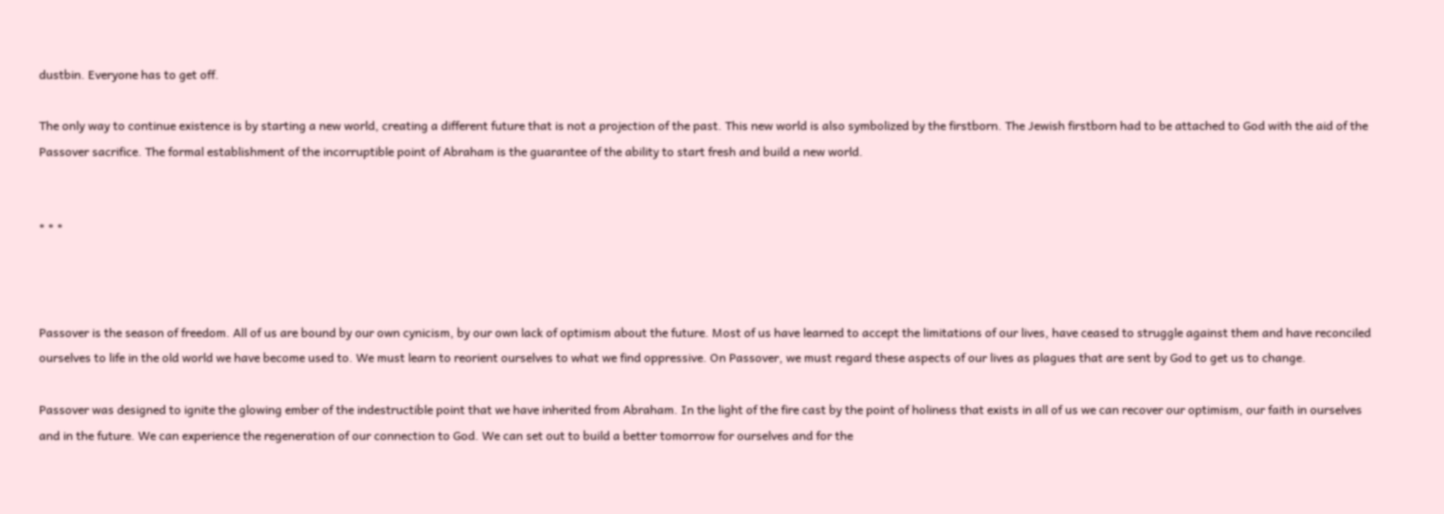dustbin. Everyone has to get off.

The only way to continue existence is by starting a new world, creating a different future that is not a projection of the past. This new world is also symbolized by the firstborn. The Jewish firstborn had to be attached to God with the aid of the Passover sacrifice. The formal establishment of the incorruptible point of Abraham is the guarantee of the ability to start fresh and build a new world.


* * *



Passover is the season of freedom. All of us are bound by our own cynicism, by our own lack of optimism about the future. Most of us have learned to accept the limitations of our lives, have ceased to struggle against them and have reconciled ourselves to life in the old world we have become used to. We must learn to reorient ourselves to what we find oppressive. On Passover, we must regard these aspects of our lives as plagues that are sent by God to get us to change.

Passover was designed to ignite the glowing ember of the indestructible point that we have inherited from Abraham. In the light of the fire cast by the point of holiness that exists in all of us we can recover our optimism, our faith in ourselves and in the future. We can experience the regeneration of our connection to God. We can set out to build a better tomorrow for ourselves and for the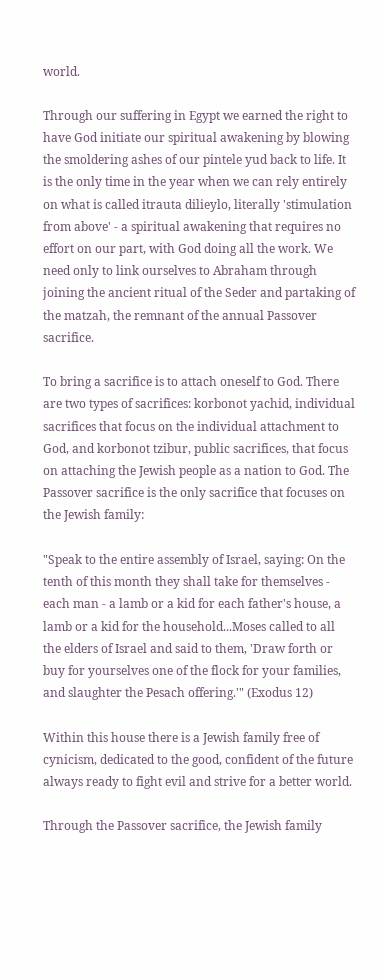world.

Through our suffering in Egypt we earned the right to have God initiate our spiritual awakening by blowing the smoldering ashes of our pintele yud back to life. It is the only time in the year when we can rely entirely on what is called itrauta dilieylo, literally 'stimulation from above' - a spiritual awakening that requires no effort on our part, with God doing all the work. We need only to link ourselves to Abraham through joining the ancient ritual of the Seder and partaking of the matzah, the remnant of the annual Passover sacrifice.

To bring a sacrifice is to attach oneself to God. There are two types of sacrifices: korbonot yachid, individual sacrifices that focus on the individual attachment to God, and korbonot tzibur, public sacrifices, that focus on attaching the Jewish people as a nation to God. The Passover sacrifice is the only sacrifice that focuses on the Jewish family:

"Speak to the entire assembly of Israel, saying: On the tenth of this month they shall take for themselves - each man - a lamb or a kid for each father's house, a lamb or a kid for the household...Moses called to all the elders of Israel and said to them, 'Draw forth or buy for yourselves one of the flock for your families, and slaughter the Pesach offering.'" (Exodus 12)

Within this house there is a Jewish family free of cynicism, dedicated to the good, confident of the future always ready to fight evil and strive for a better world.

Through the Passover sacrifice, the Jewish family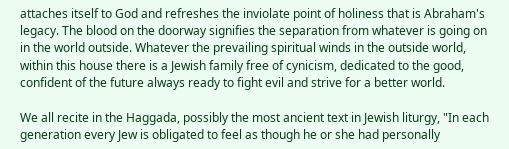attaches itself to God and refreshes the inviolate point of holiness that is Abraham's legacy. The blood on the doorway signifies the separation from whatever is going on in the world outside. Whatever the prevailing spiritual winds in the outside world, within this house there is a Jewish family free of cynicism, dedicated to the good, confident of the future always ready to fight evil and strive for a better world.

We all recite in the Haggada, possibly the most ancient text in Jewish liturgy, "In each generation every Jew is obligated to feel as though he or she had personally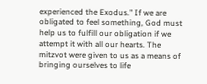experienced the Exodus." If we are obligated to feel something, God must help us to fulfill our obligation if we attempt it with all our hearts. The mitzvot were given to us as a means of bringing ourselves to life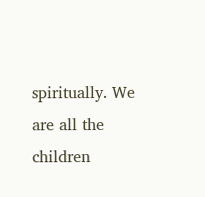spiritually. We are all the children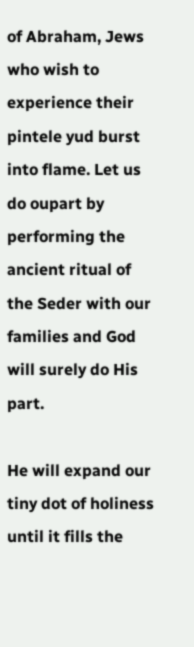of Abraham, Jews who wish to experience their pintele yud burst into flame. Let us do oupart by performing the ancient ritual of the Seder with our families and God will surely do His part.

He will expand our tiny dot of holiness until it fills the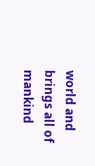world and brings all of mankind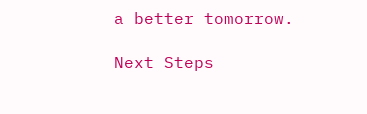a better tomorrow.

Next Steps